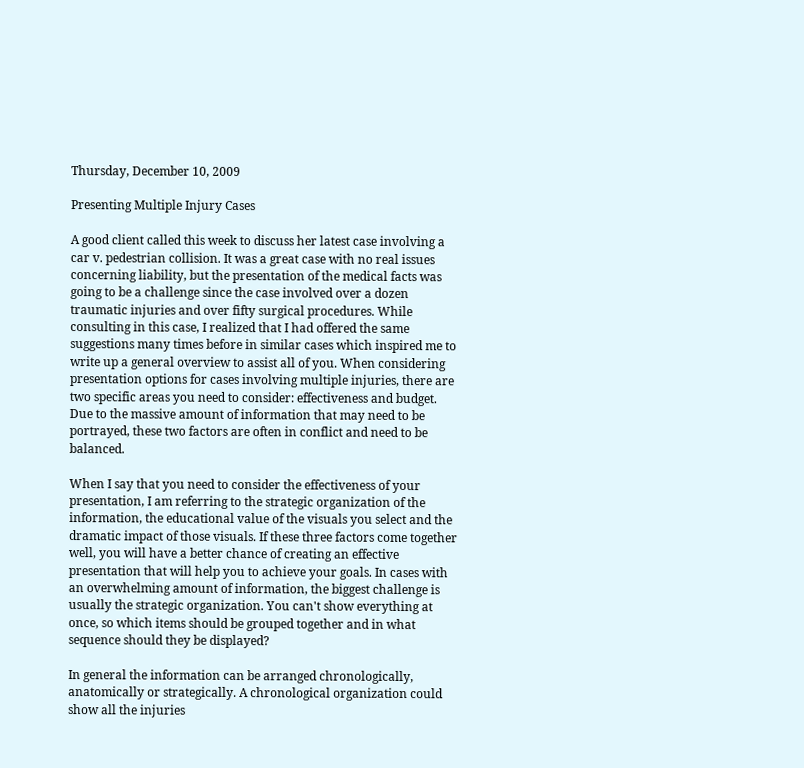Thursday, December 10, 2009

Presenting Multiple Injury Cases

A good client called this week to discuss her latest case involving a car v. pedestrian collision. It was a great case with no real issues concerning liability, but the presentation of the medical facts was going to be a challenge since the case involved over a dozen traumatic injuries and over fifty surgical procedures. While consulting in this case, I realized that I had offered the same suggestions many times before in similar cases which inspired me to write up a general overview to assist all of you. When considering presentation options for cases involving multiple injuries, there are two specific areas you need to consider: effectiveness and budget. Due to the massive amount of information that may need to be portrayed, these two factors are often in conflict and need to be balanced.

When I say that you need to consider the effectiveness of your presentation, I am referring to the strategic organization of the information, the educational value of the visuals you select and the dramatic impact of those visuals. If these three factors come together well, you will have a better chance of creating an effective presentation that will help you to achieve your goals. In cases with an overwhelming amount of information, the biggest challenge is usually the strategic organization. You can't show everything at once, so which items should be grouped together and in what sequence should they be displayed?

In general the information can be arranged chronologically, anatomically or strategically. A chronological organization could show all the injuries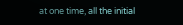at one time, all the initial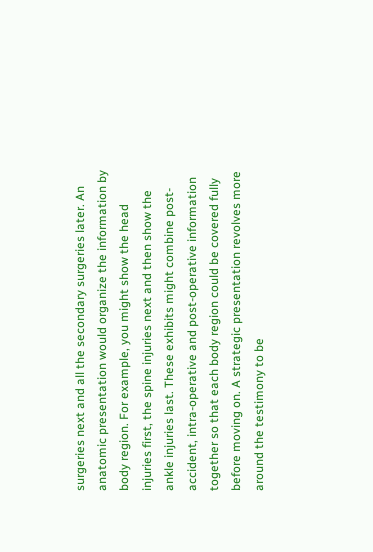surgeries next and all the secondary surgeries later. An anatomic presentation would organize the information by body region. For example, you might show the head injuries first, the spine injuries next and then show the ankle injuries last. These exhibits might combine post-accident, intra-operative and post-operative information together so that each body region could be covered fully before moving on. A strategic presentation revolves more around the testimony to be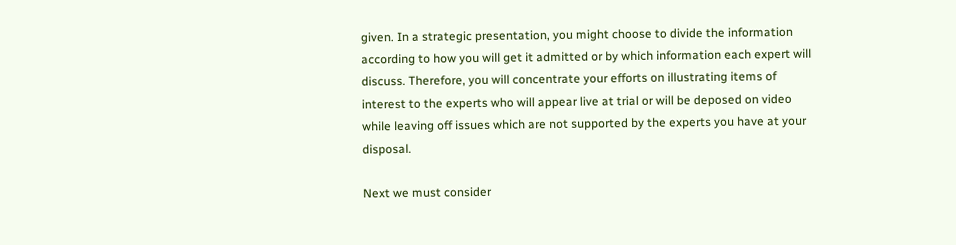given. In a strategic presentation, you might choose to divide the information according to how you will get it admitted or by which information each expert will discuss. Therefore, you will concentrate your efforts on illustrating items of interest to the experts who will appear live at trial or will be deposed on video while leaving off issues which are not supported by the experts you have at your disposal.

Next we must consider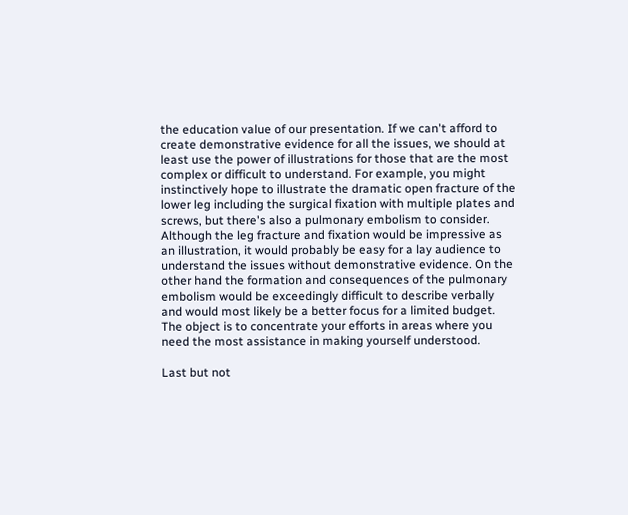the education value of our presentation. If we can't afford to create demonstrative evidence for all the issues, we should at least use the power of illustrations for those that are the most complex or difficult to understand. For example, you might instinctively hope to illustrate the dramatic open fracture of the lower leg including the surgical fixation with multiple plates and screws, but there's also a pulmonary embolism to consider. Although the leg fracture and fixation would be impressive as an illustration, it would probably be easy for a lay audience to understand the issues without demonstrative evidence. On the other hand the formation and consequences of the pulmonary embolism would be exceedingly difficult to describe verbally and would most likely be a better focus for a limited budget. The object is to concentrate your efforts in areas where you need the most assistance in making yourself understood.

Last but not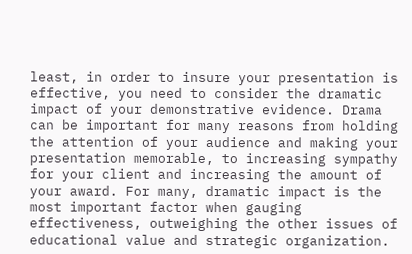least, in order to insure your presentation is effective, you need to consider the dramatic impact of your demonstrative evidence. Drama can be important for many reasons from holding the attention of your audience and making your presentation memorable, to increasing sympathy for your client and increasing the amount of your award. For many, dramatic impact is the most important factor when gauging effectiveness, outweighing the other issues of educational value and strategic organization.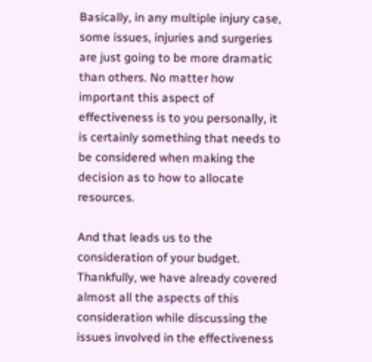Basically, in any multiple injury case, some issues, injuries and surgeries are just going to be more dramatic than others. No matter how important this aspect of effectiveness is to you personally, it is certainly something that needs to be considered when making the decision as to how to allocate resources.

And that leads us to the consideration of your budget. Thankfully, we have already covered almost all the aspects of this consideration while discussing the issues involved in the effectiveness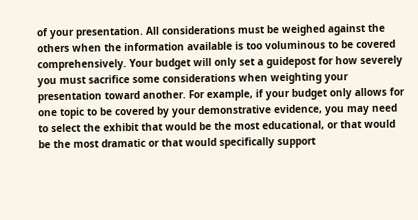of your presentation. All considerations must be weighed against the others when the information available is too voluminous to be covered comprehensively. Your budget will only set a guidepost for how severely you must sacrifice some considerations when weighting your presentation toward another. For example, if your budget only allows for one topic to be covered by your demonstrative evidence, you may need to select the exhibit that would be the most educational, or that would be the most dramatic or that would specifically support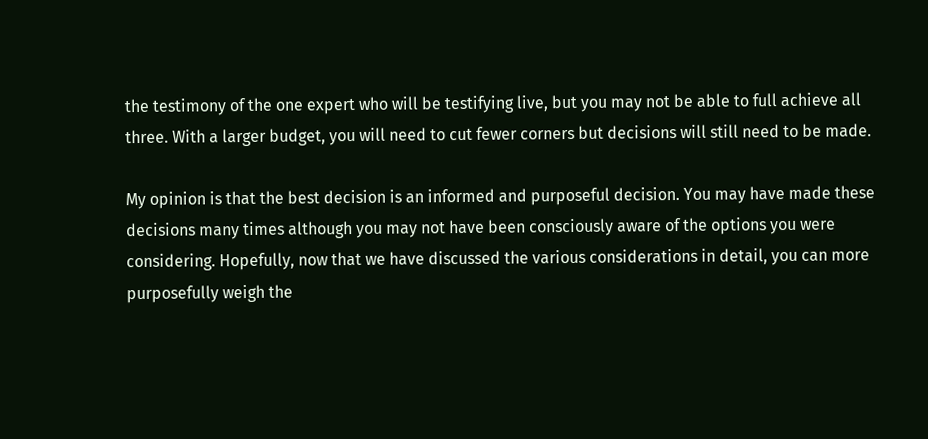the testimony of the one expert who will be testifying live, but you may not be able to full achieve all three. With a larger budget, you will need to cut fewer corners but decisions will still need to be made.

My opinion is that the best decision is an informed and purposeful decision. You may have made these decisions many times although you may not have been consciously aware of the options you were considering. Hopefully, now that we have discussed the various considerations in detail, you can more purposefully weigh the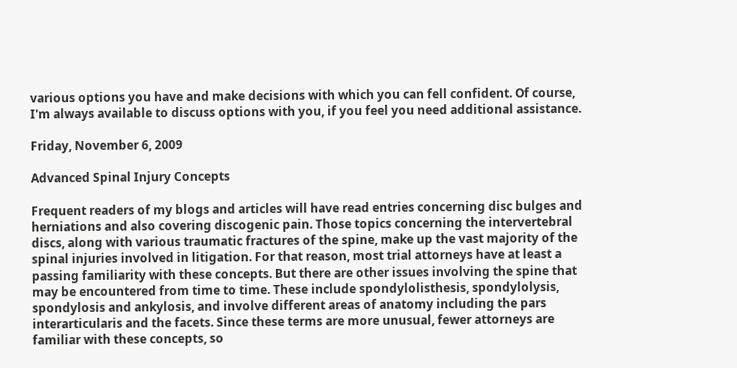various options you have and make decisions with which you can fell confident. Of course, I'm always available to discuss options with you, if you feel you need additional assistance.

Friday, November 6, 2009

Advanced Spinal Injury Concepts

Frequent readers of my blogs and articles will have read entries concerning disc bulges and herniations and also covering discogenic pain. Those topics concerning the intervertebral discs, along with various traumatic fractures of the spine, make up the vast majority of the spinal injuries involved in litigation. For that reason, most trial attorneys have at least a passing familiarity with these concepts. But there are other issues involving the spine that may be encountered from time to time. These include spondylolisthesis, spondylolysis, spondylosis and ankylosis, and involve different areas of anatomy including the pars interarticularis and the facets. Since these terms are more unusual, fewer attorneys are familiar with these concepts, so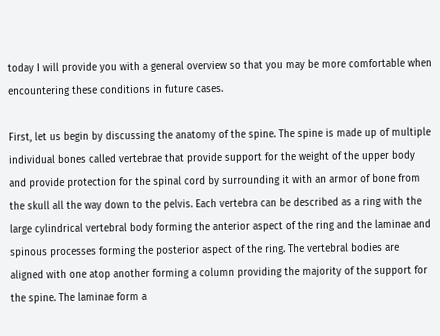today I will provide you with a general overview so that you may be more comfortable when encountering these conditions in future cases.

First, let us begin by discussing the anatomy of the spine. The spine is made up of multiple individual bones called vertebrae that provide support for the weight of the upper body and provide protection for the spinal cord by surrounding it with an armor of bone from the skull all the way down to the pelvis. Each vertebra can be described as a ring with the large cylindrical vertebral body forming the anterior aspect of the ring and the laminae and spinous processes forming the posterior aspect of the ring. The vertebral bodies are aligned with one atop another forming a column providing the majority of the support for the spine. The laminae form a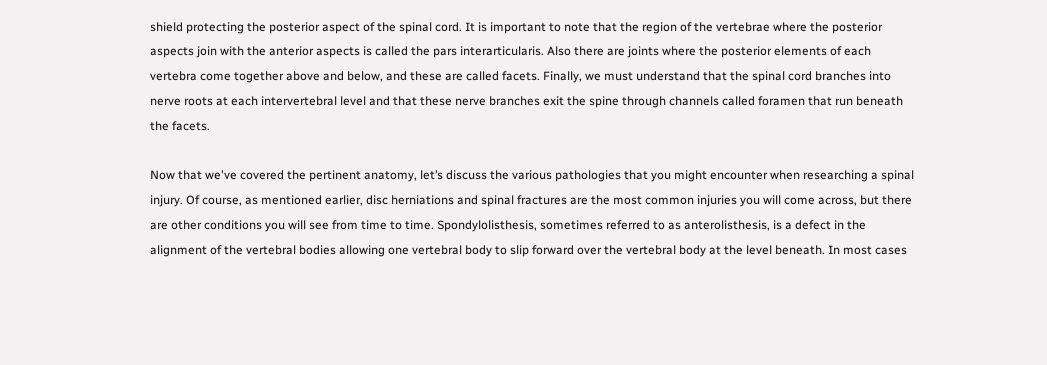shield protecting the posterior aspect of the spinal cord. It is important to note that the region of the vertebrae where the posterior aspects join with the anterior aspects is called the pars interarticularis. Also there are joints where the posterior elements of each vertebra come together above and below, and these are called facets. Finally, we must understand that the spinal cord branches into nerve roots at each intervertebral level and that these nerve branches exit the spine through channels called foramen that run beneath the facets.

Now that we've covered the pertinent anatomy, let’s discuss the various pathologies that you might encounter when researching a spinal injury. Of course, as mentioned earlier, disc herniations and spinal fractures are the most common injuries you will come across, but there are other conditions you will see from time to time. Spondylolisthesis, sometimes referred to as anterolisthesis, is a defect in the alignment of the vertebral bodies allowing one vertebral body to slip forward over the vertebral body at the level beneath. In most cases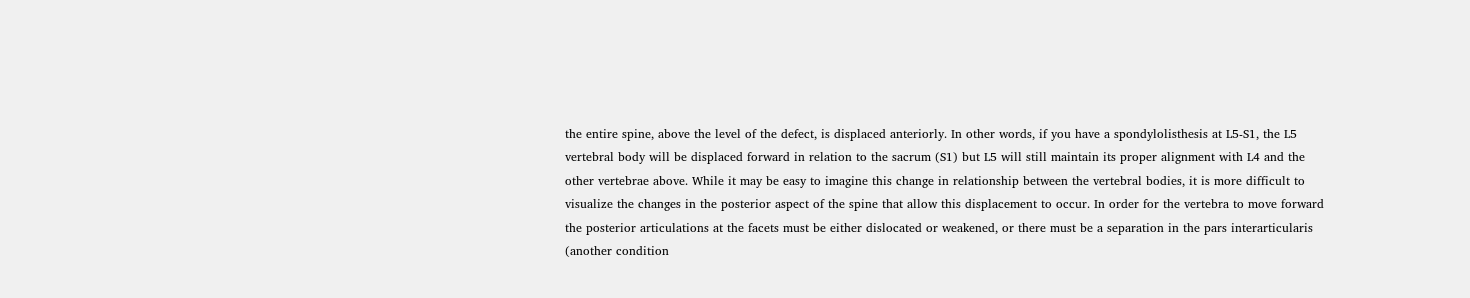the entire spine, above the level of the defect, is displaced anteriorly. In other words, if you have a spondylolisthesis at L5-S1, the L5 vertebral body will be displaced forward in relation to the sacrum (S1) but L5 will still maintain its proper alignment with L4 and the other vertebrae above. While it may be easy to imagine this change in relationship between the vertebral bodies, it is more difficult to visualize the changes in the posterior aspect of the spine that allow this displacement to occur. In order for the vertebra to move forward the posterior articulations at the facets must be either dislocated or weakened, or there must be a separation in the pars interarticularis (another condition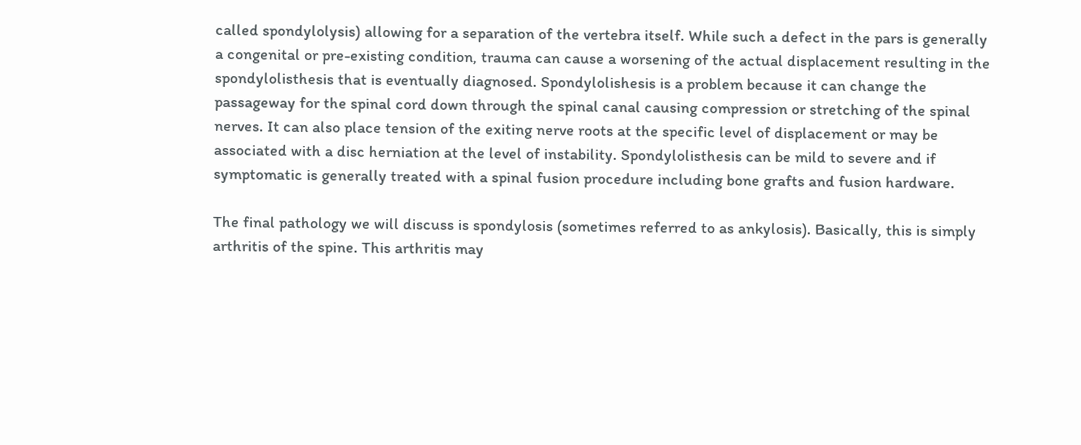called spondylolysis) allowing for a separation of the vertebra itself. While such a defect in the pars is generally a congenital or pre-existing condition, trauma can cause a worsening of the actual displacement resulting in the spondylolisthesis that is eventually diagnosed. Spondylolishesis is a problem because it can change the passageway for the spinal cord down through the spinal canal causing compression or stretching of the spinal nerves. It can also place tension of the exiting nerve roots at the specific level of displacement or may be associated with a disc herniation at the level of instability. Spondylolisthesis can be mild to severe and if symptomatic is generally treated with a spinal fusion procedure including bone grafts and fusion hardware.

The final pathology we will discuss is spondylosis (sometimes referred to as ankylosis). Basically, this is simply arthritis of the spine. This arthritis may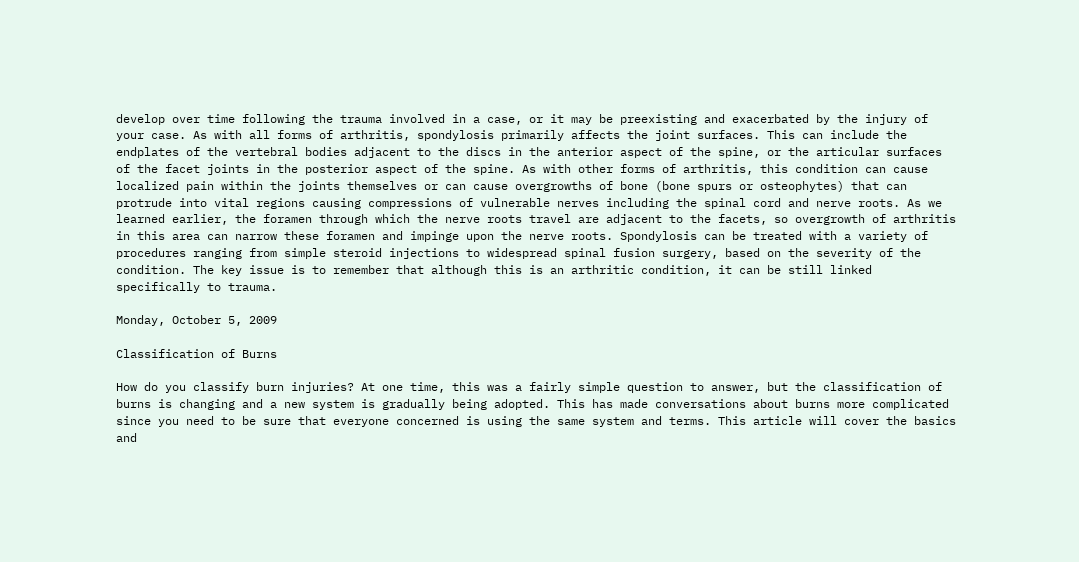develop over time following the trauma involved in a case, or it may be preexisting and exacerbated by the injury of your case. As with all forms of arthritis, spondylosis primarily affects the joint surfaces. This can include the endplates of the vertebral bodies adjacent to the discs in the anterior aspect of the spine, or the articular surfaces of the facet joints in the posterior aspect of the spine. As with other forms of arthritis, this condition can cause localized pain within the joints themselves or can cause overgrowths of bone (bone spurs or osteophytes) that can protrude into vital regions causing compressions of vulnerable nerves including the spinal cord and nerve roots. As we learned earlier, the foramen through which the nerve roots travel are adjacent to the facets, so overgrowth of arthritis in this area can narrow these foramen and impinge upon the nerve roots. Spondylosis can be treated with a variety of procedures ranging from simple steroid injections to widespread spinal fusion surgery, based on the severity of the condition. The key issue is to remember that although this is an arthritic condition, it can be still linked specifically to trauma.

Monday, October 5, 2009

Classification of Burns

How do you classify burn injuries? At one time, this was a fairly simple question to answer, but the classification of burns is changing and a new system is gradually being adopted. This has made conversations about burns more complicated since you need to be sure that everyone concerned is using the same system and terms. This article will cover the basics and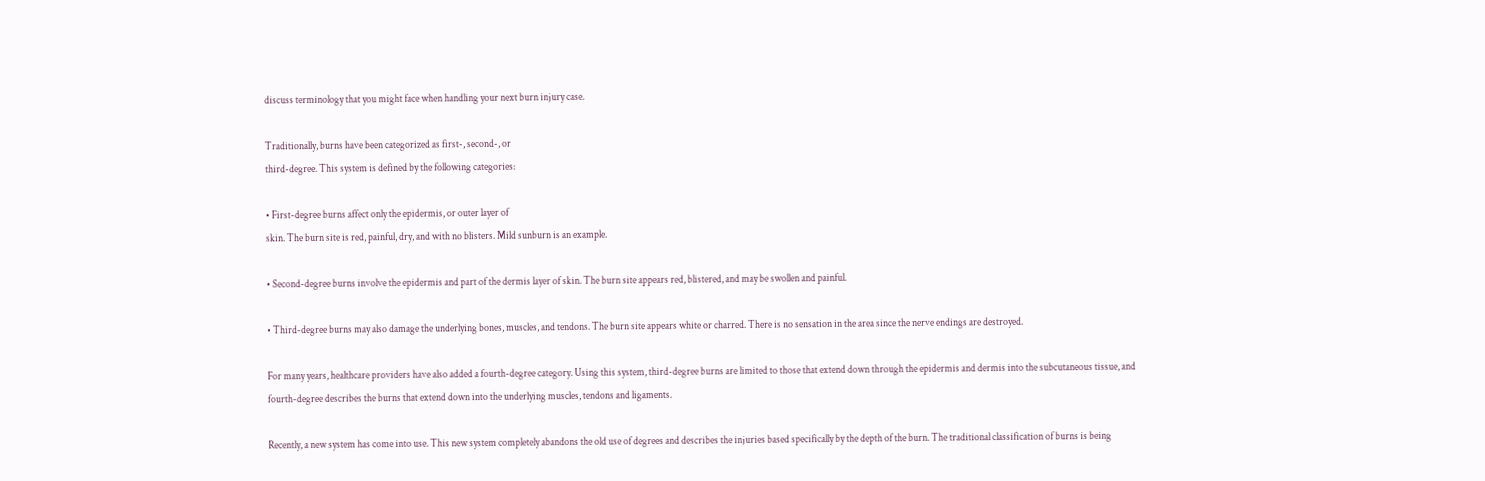discuss terminology that you might face when handling your next burn injury case.

Traditionally, burns have been categorized as first-, second-, or
third-degree. This system is defined by the following categories:

• First-degree burns affect only the epidermis, or outer layer of
skin. The burn site is red, painful, dry, and with no blisters. Mild sunburn is an example.

• Second-degree burns involve the epidermis and part of the dermis layer of skin. The burn site appears red, blistered, and may be swollen and painful.

• Third-degree burns may also damage the underlying bones, muscles, and tendons. The burn site appears white or charred. There is no sensation in the area since the nerve endings are destroyed.

For many years, healthcare providers have also added a fourth-degree category. Using this system, third-degree burns are limited to those that extend down through the epidermis and dermis into the subcutaneous tissue, and fourth-degree describes the burns that extend down into the underlying muscles, tendons and ligaments.

Recently, a new system has come into use. This new system completely abandons the old use of degrees and describes the injuries based specifically by the depth of the burn. The traditional classification of burns is being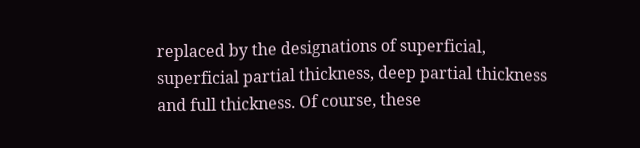replaced by the designations of superficial, superficial partial thickness, deep partial thickness and full thickness. Of course, these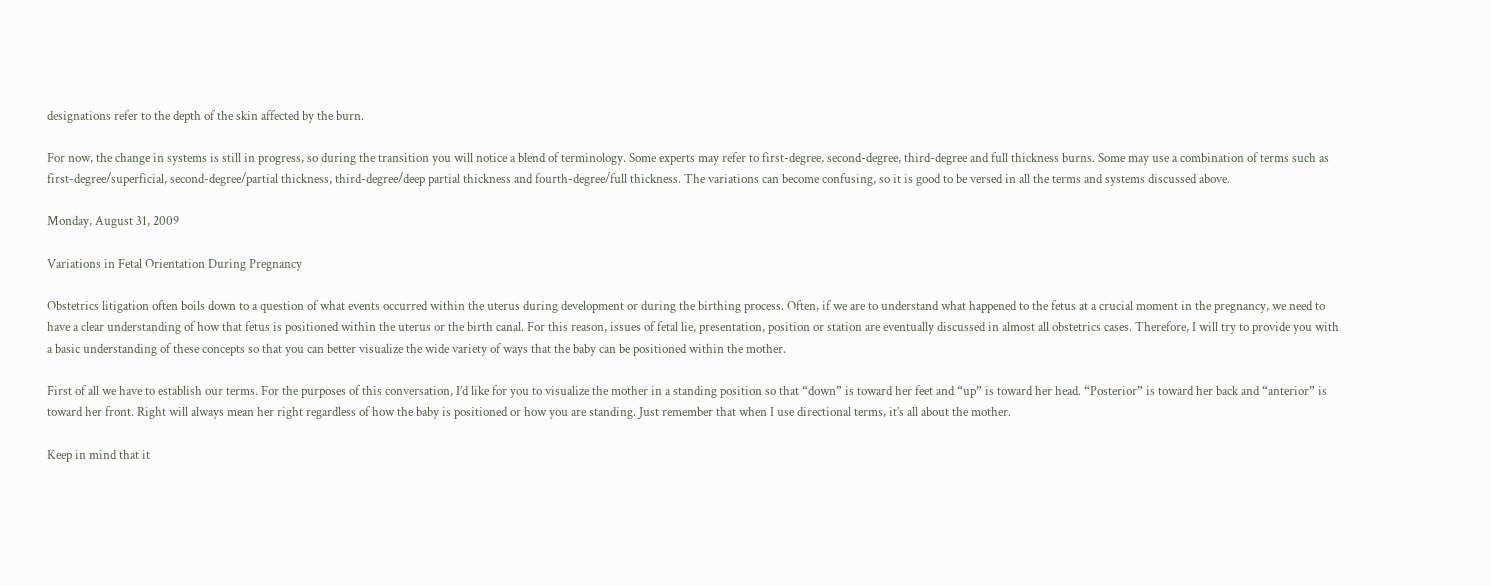designations refer to the depth of the skin affected by the burn.

For now, the change in systems is still in progress, so during the transition you will notice a blend of terminology. Some experts may refer to first-degree, second-degree, third-degree and full thickness burns. Some may use a combination of terms such as first-degree/superficial, second-degree/partial thickness, third-degree/deep partial thickness and fourth-degree/full thickness. The variations can become confusing, so it is good to be versed in all the terms and systems discussed above.

Monday, August 31, 2009

Variations in Fetal Orientation During Pregnancy

Obstetrics litigation often boils down to a question of what events occurred within the uterus during development or during the birthing process. Often, if we are to understand what happened to the fetus at a crucial moment in the pregnancy, we need to have a clear understanding of how that fetus is positioned within the uterus or the birth canal. For this reason, issues of fetal lie, presentation, position or station are eventually discussed in almost all obstetrics cases. Therefore, I will try to provide you with a basic understanding of these concepts so that you can better visualize the wide variety of ways that the baby can be positioned within the mother.

First of all we have to establish our terms. For the purposes of this conversation, I’d like for you to visualize the mother in a standing position so that “down” is toward her feet and “up” is toward her head. “Posterior” is toward her back and “anterior” is toward her front. Right will always mean her right regardless of how the baby is positioned or how you are standing. Just remember that when I use directional terms, it’s all about the mother.

Keep in mind that it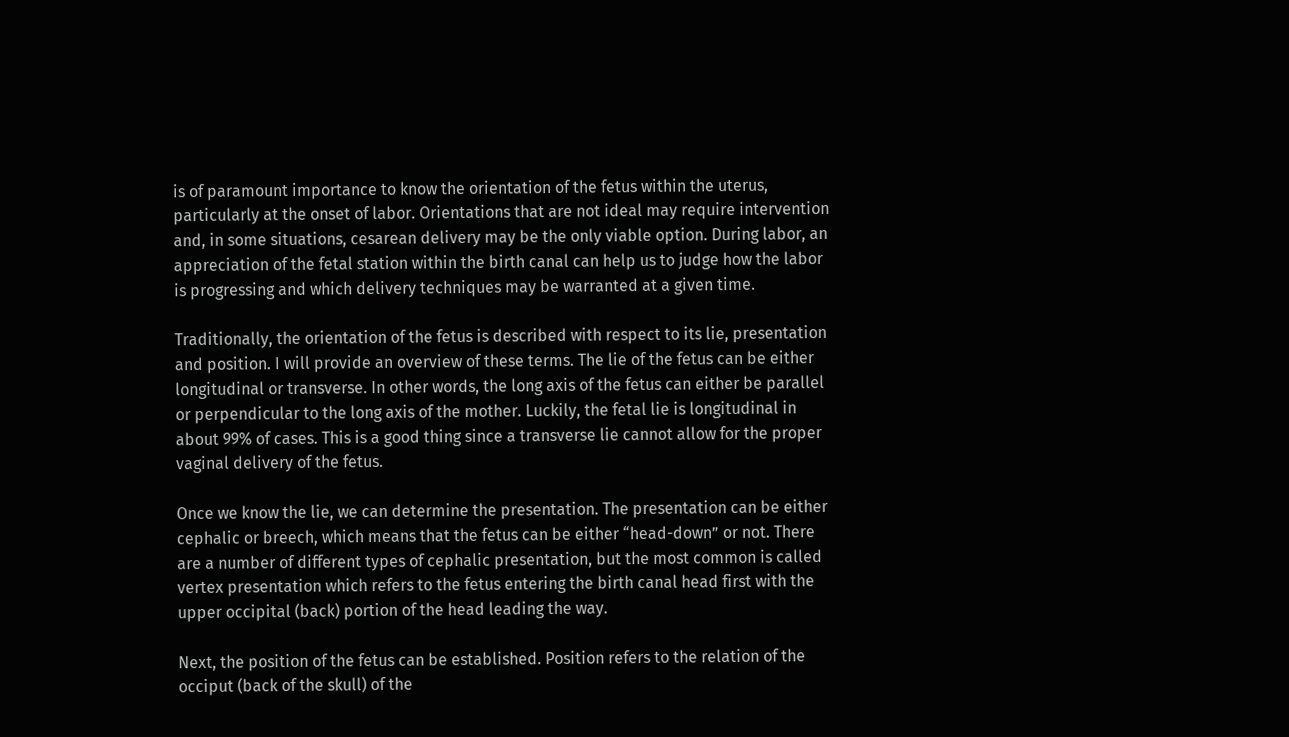is of paramount importance to know the orientation of the fetus within the uterus, particularly at the onset of labor. Orientations that are not ideal may require intervention and, in some situations, cesarean delivery may be the only viable option. During labor, an appreciation of the fetal station within the birth canal can help us to judge how the labor is progressing and which delivery techniques may be warranted at a given time.

Traditionally, the orientation of the fetus is described with respect to its lie, presentation and position. I will provide an overview of these terms. The lie of the fetus can be either longitudinal or transverse. In other words, the long axis of the fetus can either be parallel or perpendicular to the long axis of the mother. Luckily, the fetal lie is longitudinal in about 99% of cases. This is a good thing since a transverse lie cannot allow for the proper vaginal delivery of the fetus.

Once we know the lie, we can determine the presentation. The presentation can be either cephalic or breech, which means that the fetus can be either “head-down” or not. There are a number of different types of cephalic presentation, but the most common is called vertex presentation which refers to the fetus entering the birth canal head first with the upper occipital (back) portion of the head leading the way.

Next, the position of the fetus can be established. Position refers to the relation of the occiput (back of the skull) of the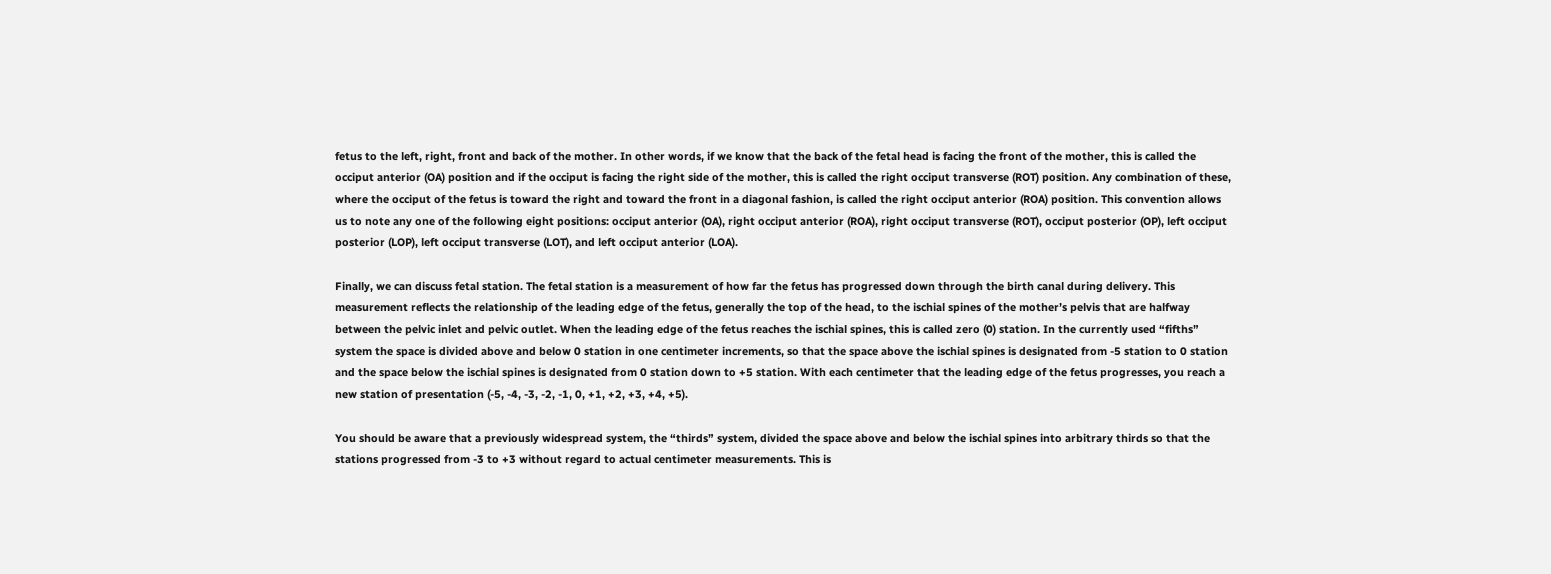fetus to the left, right, front and back of the mother. In other words, if we know that the back of the fetal head is facing the front of the mother, this is called the occiput anterior (OA) position and if the occiput is facing the right side of the mother, this is called the right occiput transverse (ROT) position. Any combination of these, where the occiput of the fetus is toward the right and toward the front in a diagonal fashion, is called the right occiput anterior (ROA) position. This convention allows us to note any one of the following eight positions: occiput anterior (OA), right occiput anterior (ROA), right occiput transverse (ROT), occiput posterior (OP), left occiput posterior (LOP), left occiput transverse (LOT), and left occiput anterior (LOA).

Finally, we can discuss fetal station. The fetal station is a measurement of how far the fetus has progressed down through the birth canal during delivery. This measurement reflects the relationship of the leading edge of the fetus, generally the top of the head, to the ischial spines of the mother’s pelvis that are halfway between the pelvic inlet and pelvic outlet. When the leading edge of the fetus reaches the ischial spines, this is called zero (0) station. In the currently used “fifths” system the space is divided above and below 0 station in one centimeter increments, so that the space above the ischial spines is designated from -5 station to 0 station and the space below the ischial spines is designated from 0 station down to +5 station. With each centimeter that the leading edge of the fetus progresses, you reach a new station of presentation (-5, -4, -3, -2, -1, 0, +1, +2, +3, +4, +5).

You should be aware that a previously widespread system, the “thirds” system, divided the space above and below the ischial spines into arbitrary thirds so that the stations progressed from -3 to +3 without regard to actual centimeter measurements. This is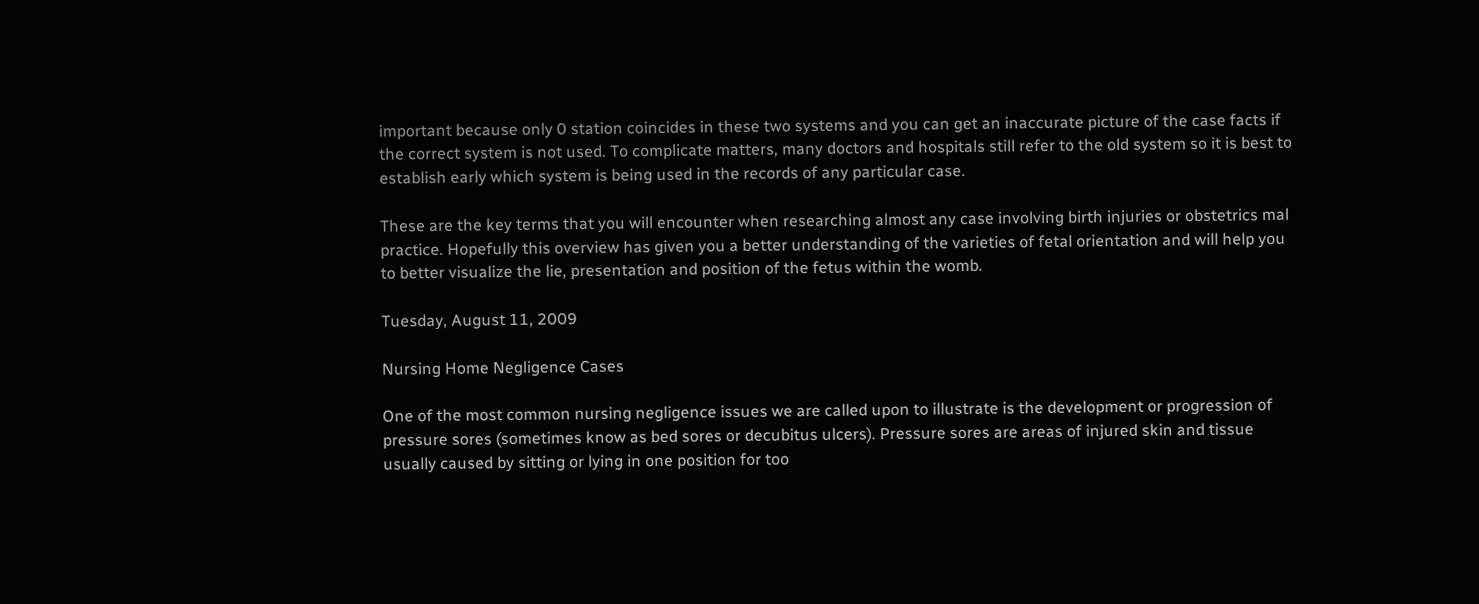important because only 0 station coincides in these two systems and you can get an inaccurate picture of the case facts if the correct system is not used. To complicate matters, many doctors and hospitals still refer to the old system so it is best to establish early which system is being used in the records of any particular case.

These are the key terms that you will encounter when researching almost any case involving birth injuries or obstetrics mal practice. Hopefully this overview has given you a better understanding of the varieties of fetal orientation and will help you to better visualize the lie, presentation and position of the fetus within the womb.

Tuesday, August 11, 2009

Nursing Home Negligence Cases

One of the most common nursing negligence issues we are called upon to illustrate is the development or progression of pressure sores (sometimes know as bed sores or decubitus ulcers). Pressure sores are areas of injured skin and tissue usually caused by sitting or lying in one position for too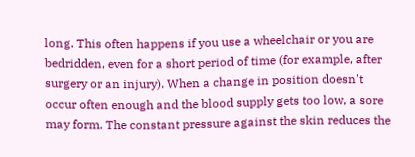long. This often happens if you use a wheelchair or you are bedridden, even for a short period of time (for example, after surgery or an injury). When a change in position doesn't occur often enough and the blood supply gets too low, a sore may form. The constant pressure against the skin reduces the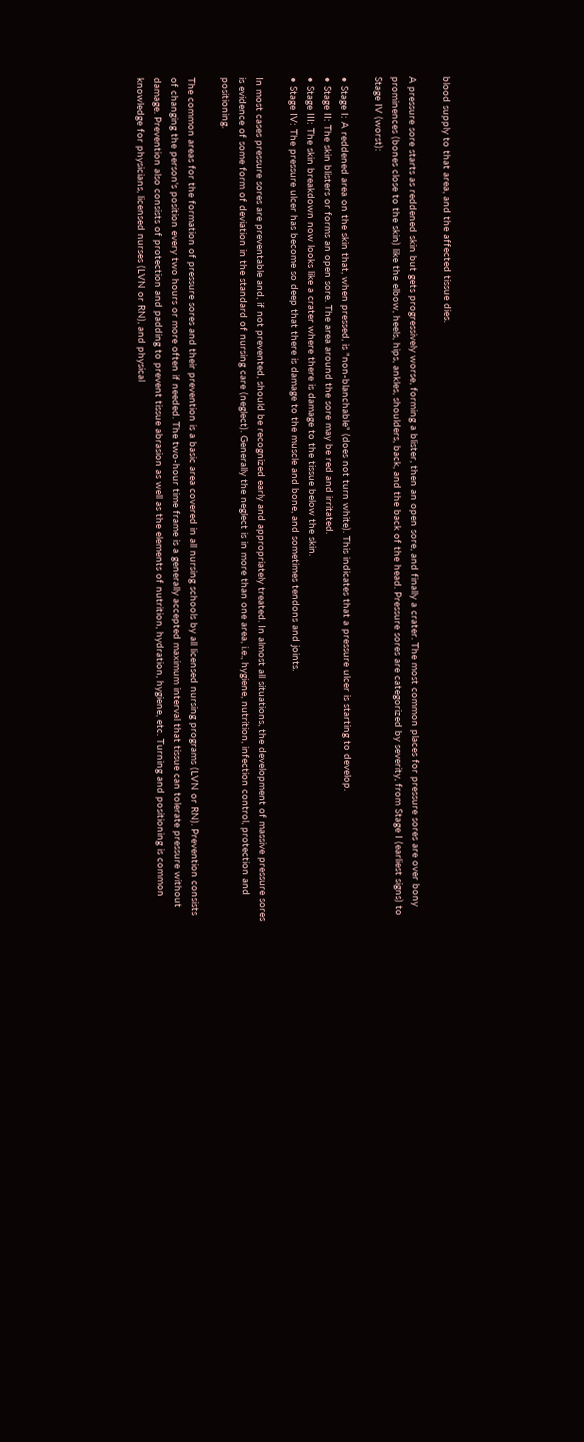blood supply to that area, and the affected tissue dies.

A pressure sore starts as reddened skin but gets progressively worse, forming a blister, then an open sore, and finally a crater. The most common places for pressure sores are over bony prominences (bones close to the skin) like the elbow, heels, hips, ankles, shoulders, back, and the back of the head. Pressure sores are categorized by severity, from Stage I (earliest signs) to Stage IV (worst):

• Stage I: A reddened area on the skin that, when pressed, is "non-blanchable" (does not turn white). This indicates that a pressure ulcer is starting to develop.
• Stage II: The skin blisters or forms an open sore. The area around the sore may be red and irritated.
• Stage III: The skin breakdown now looks like a crater where there is damage to the tissue below the skin.
• Stage IV: The pressure ulcer has become so deep that there is damage to the muscle and bone, and sometimes tendons and joints.

In most cases pressure sores are preventable and, if not prevented, should be recognized early and appropriately treated. In almost all situations, the development of massive pressure sores is evidence of some form of deviation in the standard of nursing care (neglect). Generally the neglect is in more than one area, i.e., hygiene, nutrition, infection control, protection and positioning.

The common areas for the formation of pressure sores and their prevention is a basic area covered in all nursing schools by all licensed nursing programs (LVN or RN). Prevention consists of changing the person's position every two hours or more often if needed. The two-hour time frame is a generally accepted maximum interval that tissue can tolerate pressure without damage. Prevention also consists of protection and padding to prevent tissue abrasion as well as the elements of nutrition, hydration, hygiene, etc. Turning and positioning is common knowledge for physicians, licensed nurses (LVN or RN), and physical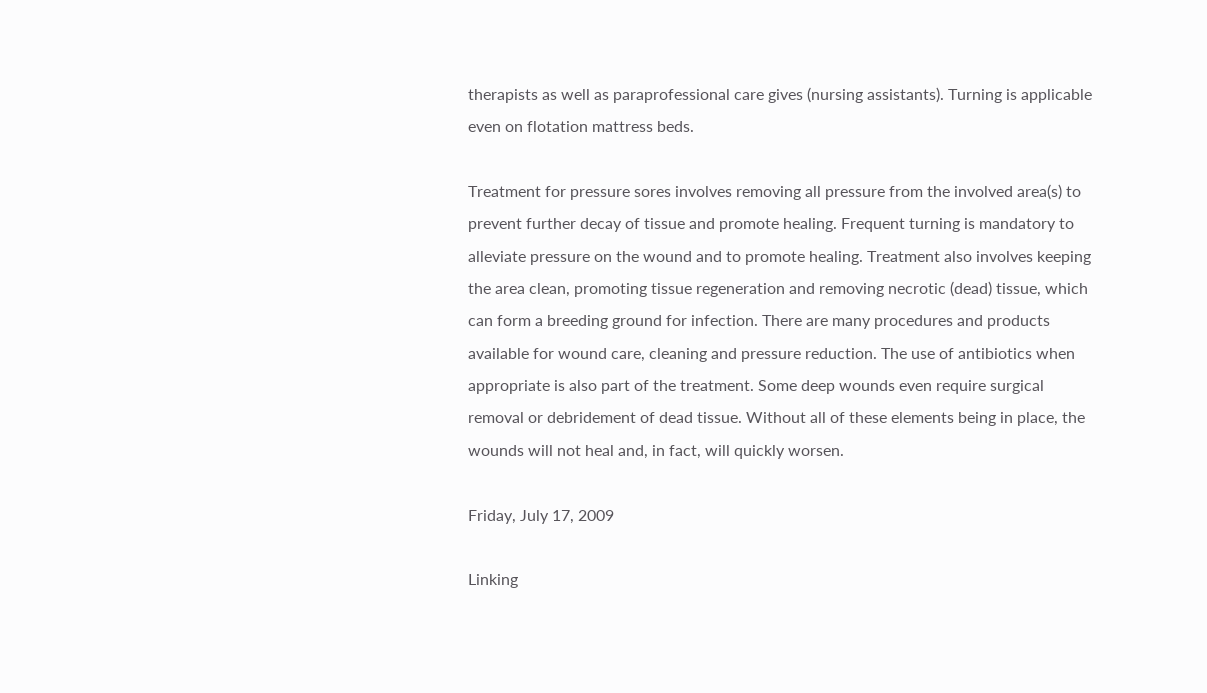therapists as well as paraprofessional care gives (nursing assistants). Turning is applicable even on flotation mattress beds.

Treatment for pressure sores involves removing all pressure from the involved area(s) to prevent further decay of tissue and promote healing. Frequent turning is mandatory to alleviate pressure on the wound and to promote healing. Treatment also involves keeping the area clean, promoting tissue regeneration and removing necrotic (dead) tissue, which can form a breeding ground for infection. There are many procedures and products available for wound care, cleaning and pressure reduction. The use of antibiotics when appropriate is also part of the treatment. Some deep wounds even require surgical removal or debridement of dead tissue. Without all of these elements being in place, the wounds will not heal and, in fact, will quickly worsen.

Friday, July 17, 2009

Linking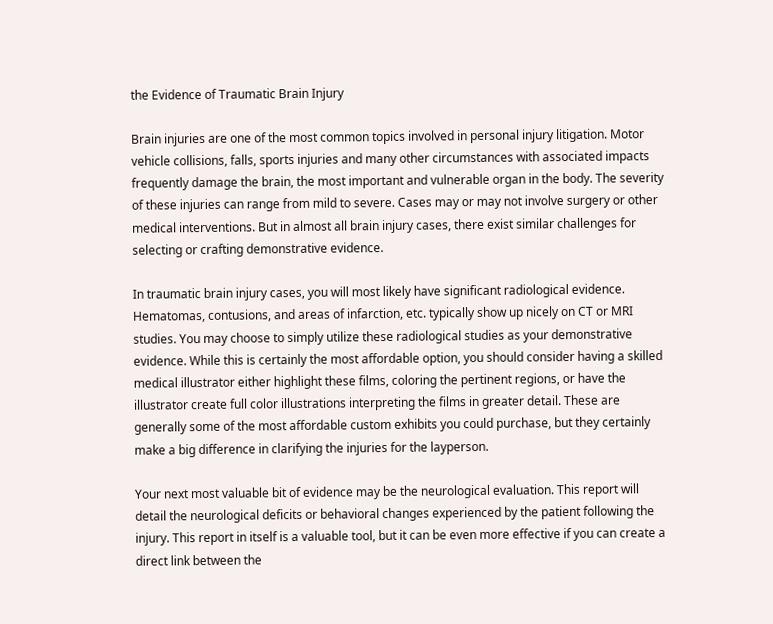the Evidence of Traumatic Brain Injury

Brain injuries are one of the most common topics involved in personal injury litigation. Motor vehicle collisions, falls, sports injuries and many other circumstances with associated impacts frequently damage the brain, the most important and vulnerable organ in the body. The severity of these injuries can range from mild to severe. Cases may or may not involve surgery or other medical interventions. But in almost all brain injury cases, there exist similar challenges for selecting or crafting demonstrative evidence.

In traumatic brain injury cases, you will most likely have significant radiological evidence. Hematomas, contusions, and areas of infarction, etc. typically show up nicely on CT or MRI studies. You may choose to simply utilize these radiological studies as your demonstrative evidence. While this is certainly the most affordable option, you should consider having a skilled medical illustrator either highlight these films, coloring the pertinent regions, or have the illustrator create full color illustrations interpreting the films in greater detail. These are generally some of the most affordable custom exhibits you could purchase, but they certainly make a big difference in clarifying the injuries for the layperson.

Your next most valuable bit of evidence may be the neurological evaluation. This report will detail the neurological deficits or behavioral changes experienced by the patient following the injury. This report in itself is a valuable tool, but it can be even more effective if you can create a direct link between the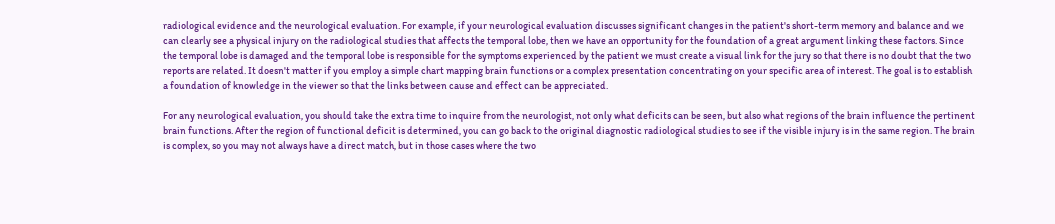radiological evidence and the neurological evaluation. For example, if your neurological evaluation discusses significant changes in the patient's short-term memory and balance and we can clearly see a physical injury on the radiological studies that affects the temporal lobe, then we have an opportunity for the foundation of a great argument linking these factors. Since the temporal lobe is damaged and the temporal lobe is responsible for the symptoms experienced by the patient we must create a visual link for the jury so that there is no doubt that the two reports are related. It doesn't matter if you employ a simple chart mapping brain functions or a complex presentation concentrating on your specific area of interest. The goal is to establish a foundation of knowledge in the viewer so that the links between cause and effect can be appreciated.

For any neurological evaluation, you should take the extra time to inquire from the neurologist, not only what deficits can be seen, but also what regions of the brain influence the pertinent brain functions. After the region of functional deficit is determined, you can go back to the original diagnostic radiological studies to see if the visible injury is in the same region. The brain is complex, so you may not always have a direct match, but in those cases where the two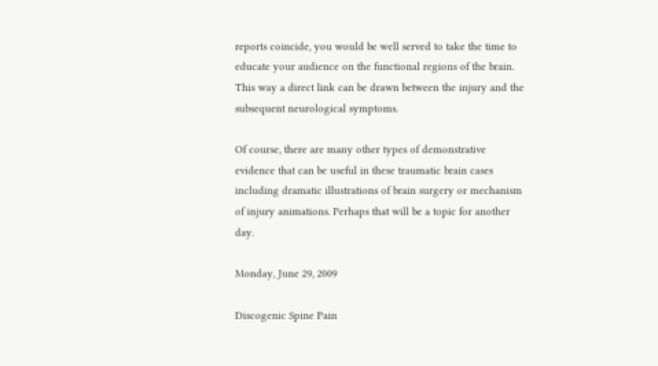reports coincide, you would be well served to take the time to educate your audience on the functional regions of the brain. This way a direct link can be drawn between the injury and the subsequent neurological symptoms.

Of course, there are many other types of demonstrative evidence that can be useful in these traumatic brain cases including dramatic illustrations of brain surgery or mechanism of injury animations. Perhaps that will be a topic for another day.

Monday, June 29, 2009

Discogenic Spine Pain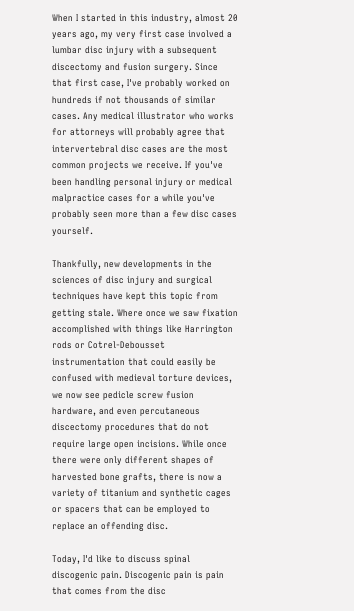When I started in this industry, almost 20 years ago, my very first case involved a lumbar disc injury with a subsequent discectomy and fusion surgery. Since that first case, I've probably worked on hundreds if not thousands of similar cases. Any medical illustrator who works for attorneys will probably agree that intervertebral disc cases are the most common projects we receive. If you've been handling personal injury or medical malpractice cases for a while you've probably seen more than a few disc cases yourself.

Thankfully, new developments in the sciences of disc injury and surgical techniques have kept this topic from getting stale. Where once we saw fixation accomplished with things like Harrington rods or Cotrel-Debousset instrumentation that could easily be confused with medieval torture devices, we now see pedicle screw fusion hardware, and even percutaneous discectomy procedures that do not require large open incisions. While once there were only different shapes of harvested bone grafts, there is now a variety of titanium and synthetic cages or spacers that can be employed to replace an offending disc.

Today, I'd like to discuss spinal discogenic pain. Discogenic pain is pain that comes from the disc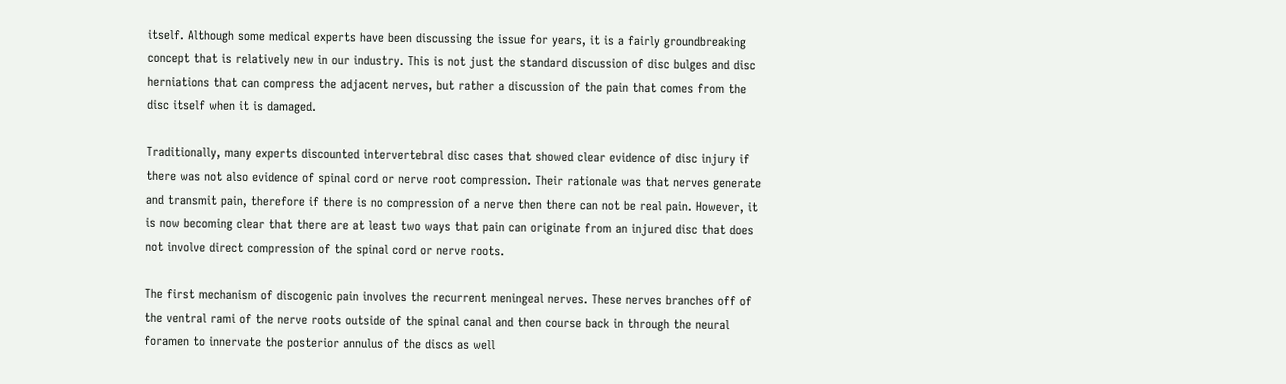itself. Although some medical experts have been discussing the issue for years, it is a fairly groundbreaking concept that is relatively new in our industry. This is not just the standard discussion of disc bulges and disc herniations that can compress the adjacent nerves, but rather a discussion of the pain that comes from the disc itself when it is damaged.

Traditionally, many experts discounted intervertebral disc cases that showed clear evidence of disc injury if there was not also evidence of spinal cord or nerve root compression. Their rationale was that nerves generate and transmit pain, therefore if there is no compression of a nerve then there can not be real pain. However, it is now becoming clear that there are at least two ways that pain can originate from an injured disc that does not involve direct compression of the spinal cord or nerve roots.

The first mechanism of discogenic pain involves the recurrent meningeal nerves. These nerves branches off of the ventral rami of the nerve roots outside of the spinal canal and then course back in through the neural foramen to innervate the posterior annulus of the discs as well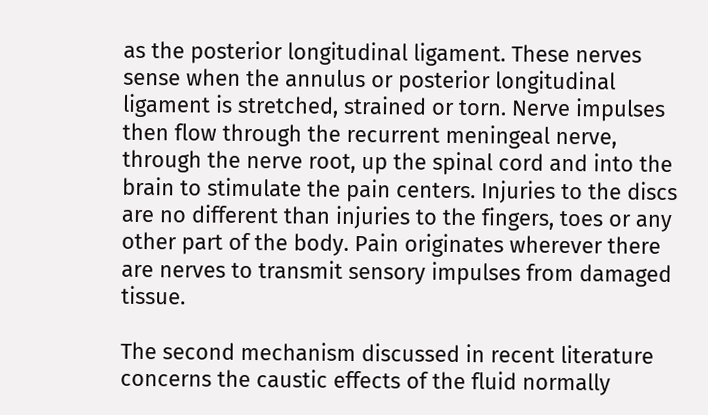as the posterior longitudinal ligament. These nerves sense when the annulus or posterior longitudinal ligament is stretched, strained or torn. Nerve impulses then flow through the recurrent meningeal nerve, through the nerve root, up the spinal cord and into the brain to stimulate the pain centers. Injuries to the discs are no different than injuries to the fingers, toes or any other part of the body. Pain originates wherever there are nerves to transmit sensory impulses from damaged tissue.

The second mechanism discussed in recent literature concerns the caustic effects of the fluid normally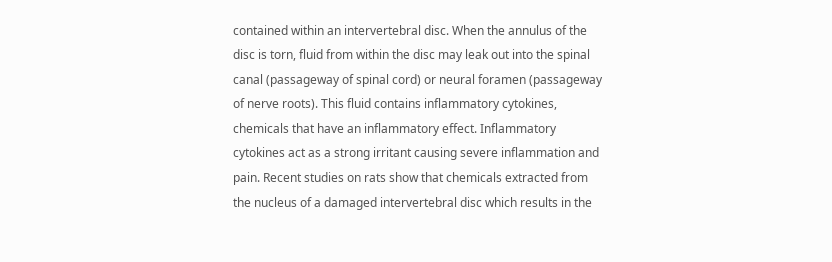contained within an intervertebral disc. When the annulus of the disc is torn, fluid from within the disc may leak out into the spinal canal (passageway of spinal cord) or neural foramen (passageway of nerve roots). This fluid contains inflammatory cytokines, chemicals that have an inflammatory effect. Inflammatory cytokines act as a strong irritant causing severe inflammation and pain. Recent studies on rats show that chemicals extracted from the nucleus of a damaged intervertebral disc which results in the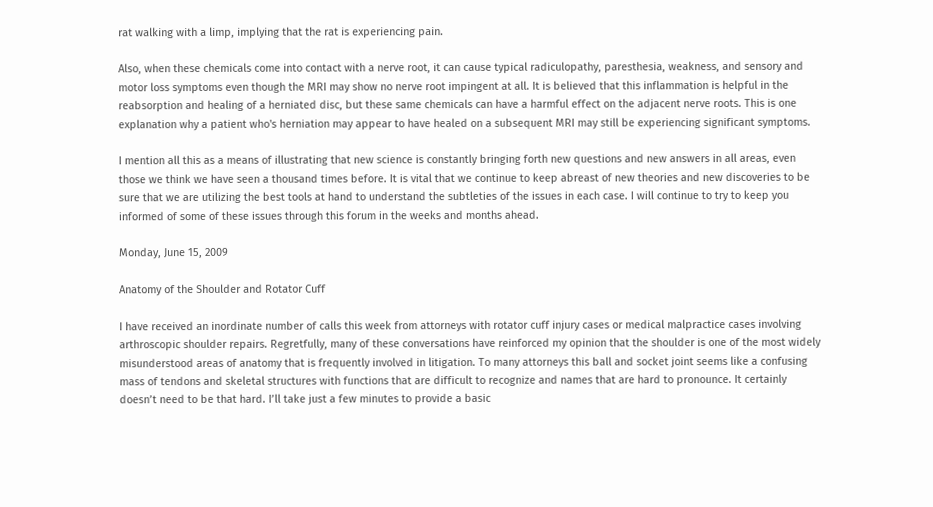rat walking with a limp, implying that the rat is experiencing pain.

Also, when these chemicals come into contact with a nerve root, it can cause typical radiculopathy, paresthesia, weakness, and sensory and motor loss symptoms even though the MRI may show no nerve root impingent at all. It is believed that this inflammation is helpful in the reabsorption and healing of a herniated disc, but these same chemicals can have a harmful effect on the adjacent nerve roots. This is one explanation why a patient who's herniation may appear to have healed on a subsequent MRI may still be experiencing significant symptoms.

I mention all this as a means of illustrating that new science is constantly bringing forth new questions and new answers in all areas, even those we think we have seen a thousand times before. It is vital that we continue to keep abreast of new theories and new discoveries to be sure that we are utilizing the best tools at hand to understand the subtleties of the issues in each case. I will continue to try to keep you informed of some of these issues through this forum in the weeks and months ahead.

Monday, June 15, 2009

Anatomy of the Shoulder and Rotator Cuff

I have received an inordinate number of calls this week from attorneys with rotator cuff injury cases or medical malpractice cases involving arthroscopic shoulder repairs. Regretfully, many of these conversations have reinforced my opinion that the shoulder is one of the most widely misunderstood areas of anatomy that is frequently involved in litigation. To many attorneys this ball and socket joint seems like a confusing mass of tendons and skeletal structures with functions that are difficult to recognize and names that are hard to pronounce. It certainly doesn’t need to be that hard. I’ll take just a few minutes to provide a basic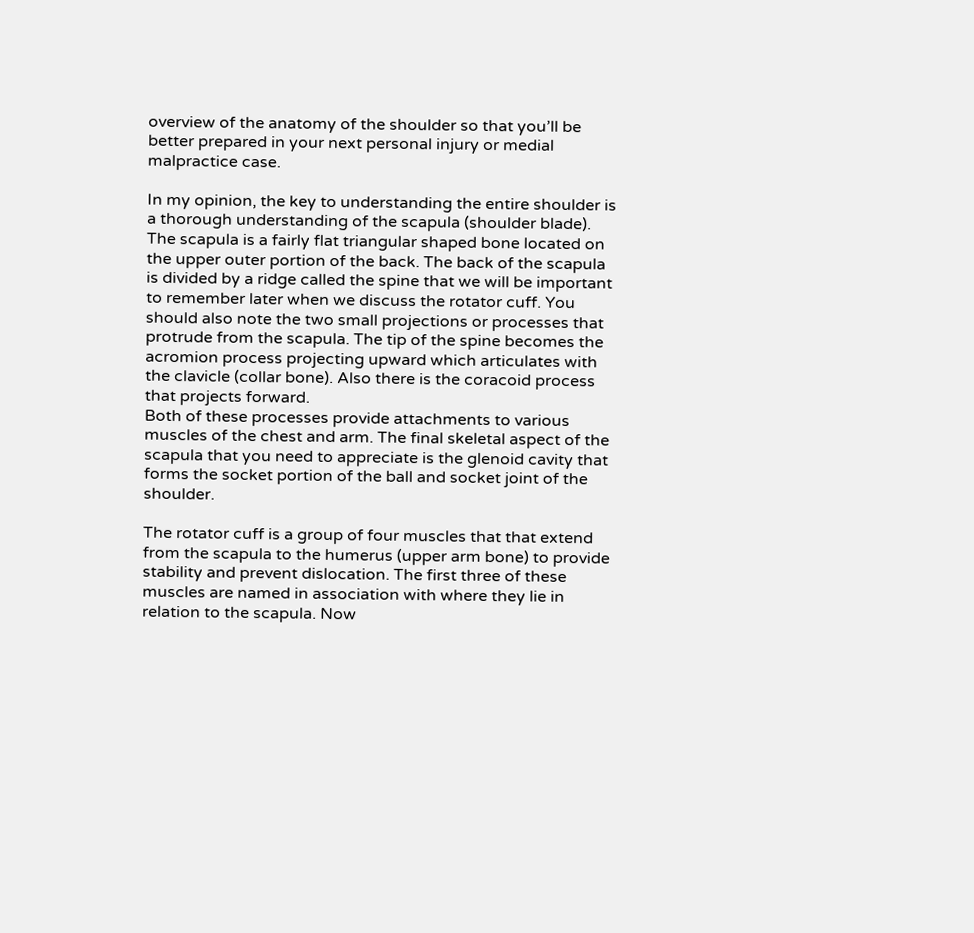overview of the anatomy of the shoulder so that you’ll be better prepared in your next personal injury or medial malpractice case.

In my opinion, the key to understanding the entire shoulder is a thorough understanding of the scapula (shoulder blade). The scapula is a fairly flat triangular shaped bone located on the upper outer portion of the back. The back of the scapula is divided by a ridge called the spine that we will be important to remember later when we discuss the rotator cuff. You should also note the two small projections or processes that protrude from the scapula. The tip of the spine becomes the acromion process projecting upward which articulates with the clavicle (collar bone). Also there is the coracoid process that projects forward.
Both of these processes provide attachments to various muscles of the chest and arm. The final skeletal aspect of the scapula that you need to appreciate is the glenoid cavity that forms the socket portion of the ball and socket joint of the shoulder.

The rotator cuff is a group of four muscles that that extend from the scapula to the humerus (upper arm bone) to provide stability and prevent dislocation. The first three of these muscles are named in association with where they lie in relation to the scapula. Now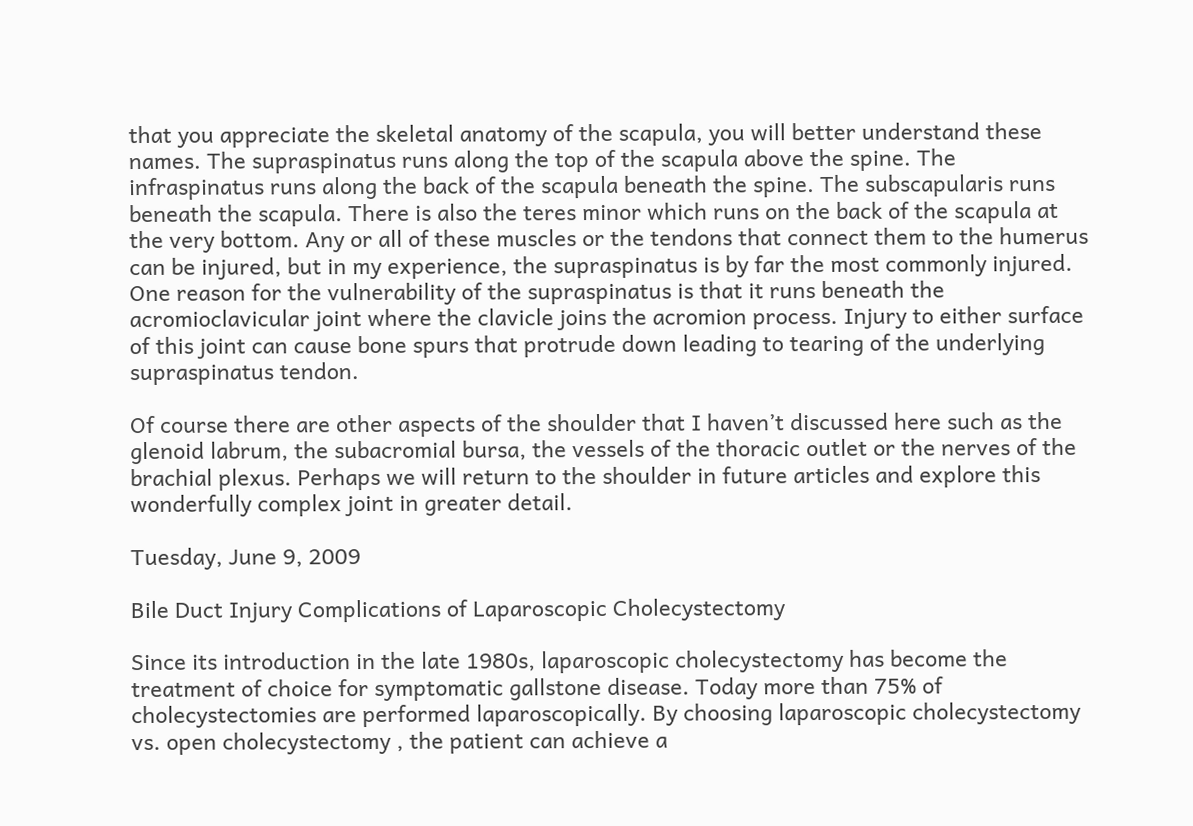that you appreciate the skeletal anatomy of the scapula, you will better understand these names. The supraspinatus runs along the top of the scapula above the spine. The infraspinatus runs along the back of the scapula beneath the spine. The subscapularis runs beneath the scapula. There is also the teres minor which runs on the back of the scapula at the very bottom. Any or all of these muscles or the tendons that connect them to the humerus can be injured, but in my experience, the supraspinatus is by far the most commonly injured. One reason for the vulnerability of the supraspinatus is that it runs beneath the acromioclavicular joint where the clavicle joins the acromion process. Injury to either surface of this joint can cause bone spurs that protrude down leading to tearing of the underlying supraspinatus tendon.

Of course there are other aspects of the shoulder that I haven’t discussed here such as the glenoid labrum, the subacromial bursa, the vessels of the thoracic outlet or the nerves of the brachial plexus. Perhaps we will return to the shoulder in future articles and explore this wonderfully complex joint in greater detail.

Tuesday, June 9, 2009

Bile Duct Injury Complications of Laparoscopic Cholecystectomy

Since its introduction in the late 1980s, laparoscopic cholecystectomy has become the treatment of choice for symptomatic gallstone disease. Today more than 75% of cholecystectomies are performed laparoscopically. By choosing laparoscopic cholecystectomy vs. open cholecystectomy , the patient can achieve a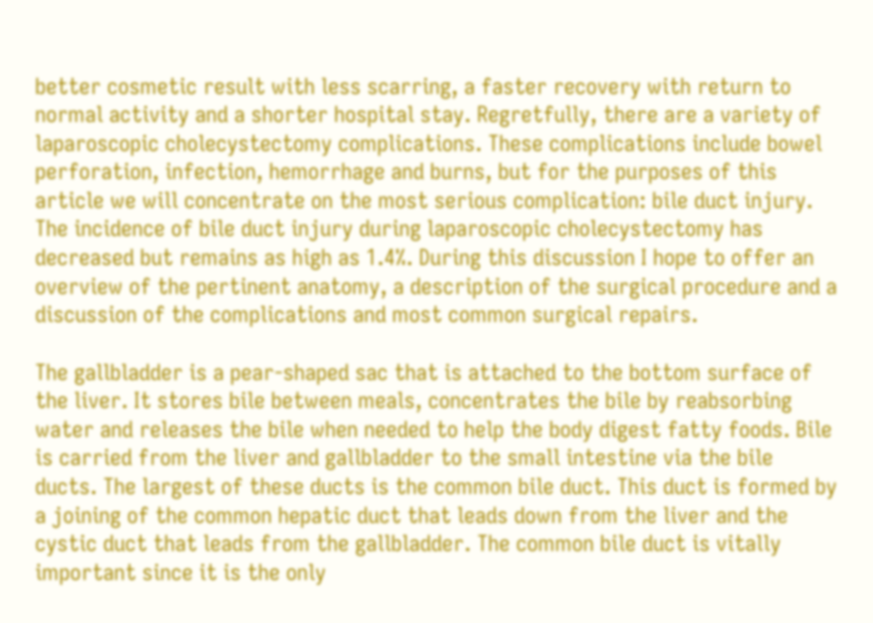better cosmetic result with less scarring, a faster recovery with return to normal activity and a shorter hospital stay. Regretfully, there are a variety of laparoscopic cholecystectomy complications. These complications include bowel perforation, infection, hemorrhage and burns, but for the purposes of this article we will concentrate on the most serious complication: bile duct injury. The incidence of bile duct injury during laparoscopic cholecystectomy has decreased but remains as high as 1.4%. During this discussion I hope to offer an overview of the pertinent anatomy, a description of the surgical procedure and a discussion of the complications and most common surgical repairs.

The gallbladder is a pear-shaped sac that is attached to the bottom surface of the liver. It stores bile between meals, concentrates the bile by reabsorbing water and releases the bile when needed to help the body digest fatty foods. Bile is carried from the liver and gallbladder to the small intestine via the bile ducts. The largest of these ducts is the common bile duct. This duct is formed by a joining of the common hepatic duct that leads down from the liver and the cystic duct that leads from the gallbladder. The common bile duct is vitally important since it is the only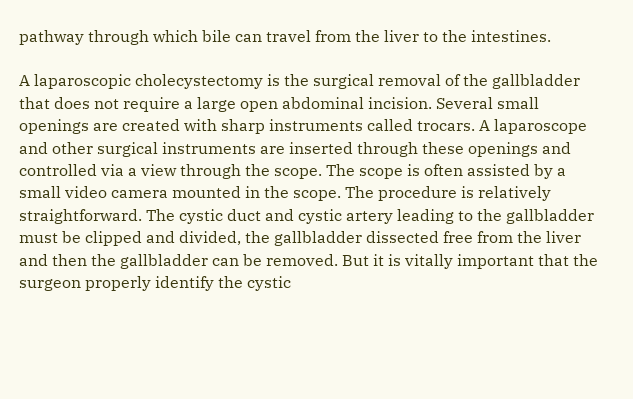pathway through which bile can travel from the liver to the intestines.

A laparoscopic cholecystectomy is the surgical removal of the gallbladder that does not require a large open abdominal incision. Several small openings are created with sharp instruments called trocars. A laparoscope and other surgical instruments are inserted through these openings and controlled via a view through the scope. The scope is often assisted by a small video camera mounted in the scope. The procedure is relatively straightforward. The cystic duct and cystic artery leading to the gallbladder must be clipped and divided, the gallbladder dissected free from the liver and then the gallbladder can be removed. But it is vitally important that the surgeon properly identify the cystic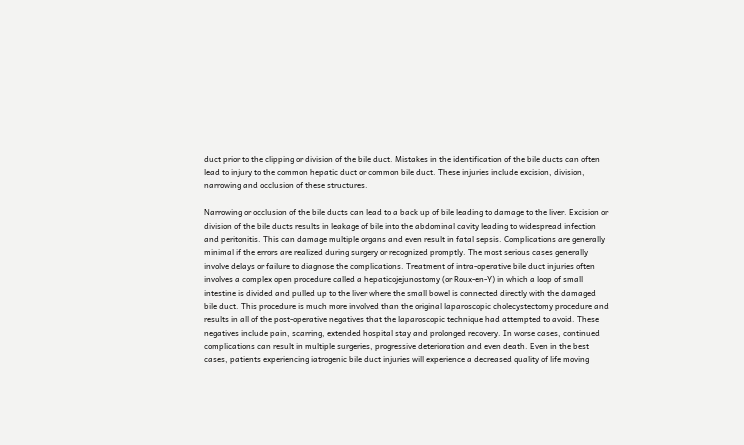duct prior to the clipping or division of the bile duct. Mistakes in the identification of the bile ducts can often lead to injury to the common hepatic duct or common bile duct. These injuries include excision, division, narrowing and occlusion of these structures.

Narrowing or occlusion of the bile ducts can lead to a back up of bile leading to damage to the liver. Excision or division of the bile ducts results in leakage of bile into the abdominal cavity leading to widespread infection and peritonitis. This can damage multiple organs and even result in fatal sepsis. Complications are generally minimal if the errors are realized during surgery or recognized promptly. The most serious cases generally involve delays or failure to diagnose the complications. Treatment of intra-operative bile duct injuries often involves a complex open procedure called a hepaticojejunostomy (or Roux-en-Y) in which a loop of small intestine is divided and pulled up to the liver where the small bowel is connected directly with the damaged bile duct. This procedure is much more involved than the original laparoscopic cholecystectomy procedure and results in all of the post-operative negatives that the laparoscopic technique had attempted to avoid. These negatives include pain, scarring, extended hospital stay and prolonged recovery. In worse cases, continued complications can result in multiple surgeries, progressive deterioration and even death. Even in the best cases, patients experiencing iatrogenic bile duct injuries will experience a decreased quality of life moving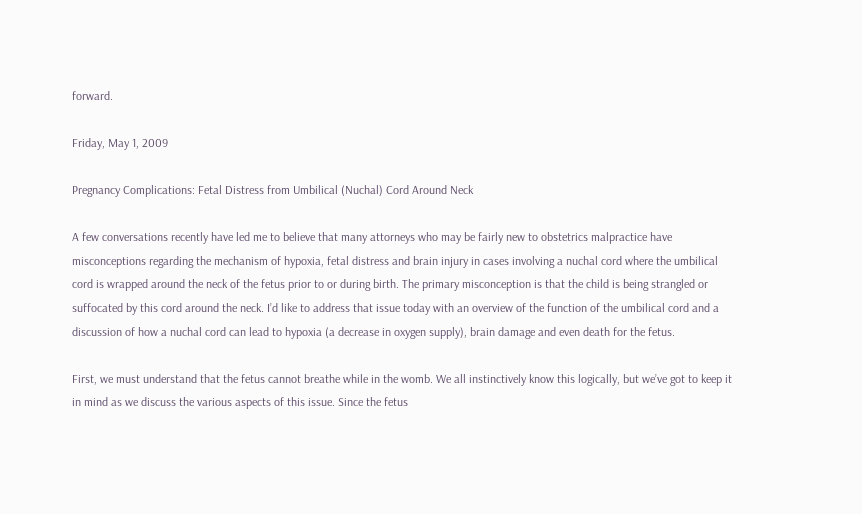forward.

Friday, May 1, 2009

Pregnancy Complications: Fetal Distress from Umbilical (Nuchal) Cord Around Neck

A few conversations recently have led me to believe that many attorneys who may be fairly new to obstetrics malpractice have misconceptions regarding the mechanism of hypoxia, fetal distress and brain injury in cases involving a nuchal cord where the umbilical cord is wrapped around the neck of the fetus prior to or during birth. The primary misconception is that the child is being strangled or suffocated by this cord around the neck. I’d like to address that issue today with an overview of the function of the umbilical cord and a discussion of how a nuchal cord can lead to hypoxia (a decrease in oxygen supply), brain damage and even death for the fetus.

First, we must understand that the fetus cannot breathe while in the womb. We all instinctively know this logically, but we’ve got to keep it in mind as we discuss the various aspects of this issue. Since the fetus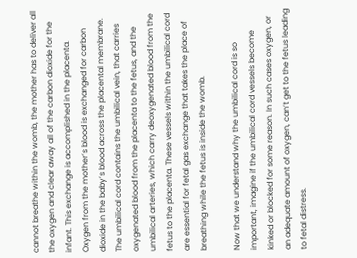cannot breathe within the womb, the mother has to deliver all the oxygen and clear away all of the carbon dioxide for the infant. This exchange is accomplished in the placenta. Oxygen from the mother’s blood is exchanged for carbon dioxide in the baby’s blood across the placental membrane. The umbilical cord contains the umbilical vein, that carries oxygenated blood from the placenta to the fetus, and the umbilical arteries, which carry deoxygenated blood from the fetus to the placenta. These vessels within the umbilical cord are essential for fetal gas exchange that takes the place of breathing while the fetus is inside the womb.

Now that we understand why the umbilical cord is so important, imagine if the umbilical cord vessels become kinked or blocked for some reason. In such cases oxygen, or an adequate amount of oxygen, can’t get to the fetus leading to fetal distress.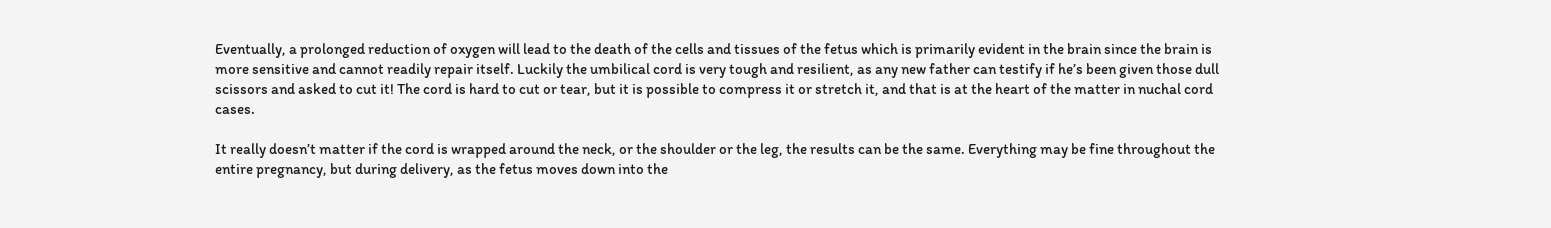Eventually, a prolonged reduction of oxygen will lead to the death of the cells and tissues of the fetus which is primarily evident in the brain since the brain is more sensitive and cannot readily repair itself. Luckily the umbilical cord is very tough and resilient, as any new father can testify if he’s been given those dull scissors and asked to cut it! The cord is hard to cut or tear, but it is possible to compress it or stretch it, and that is at the heart of the matter in nuchal cord cases.

It really doesn’t matter if the cord is wrapped around the neck, or the shoulder or the leg, the results can be the same. Everything may be fine throughout the entire pregnancy, but during delivery, as the fetus moves down into the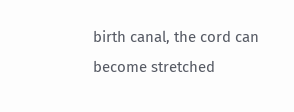birth canal, the cord can become stretched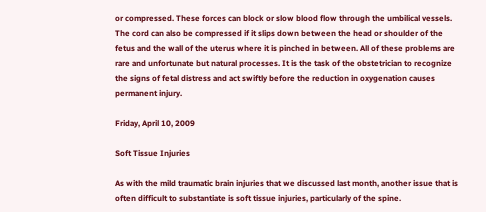or compressed. These forces can block or slow blood flow through the umbilical vessels. The cord can also be compressed if it slips down between the head or shoulder of the fetus and the wall of the uterus where it is pinched in between. All of these problems are rare and unfortunate but natural processes. It is the task of the obstetrician to recognize the signs of fetal distress and act swiftly before the reduction in oxygenation causes permanent injury.

Friday, April 10, 2009

Soft Tissue Injuries

As with the mild traumatic brain injuries that we discussed last month, another issue that is often difficult to substantiate is soft tissue injuries, particularly of the spine.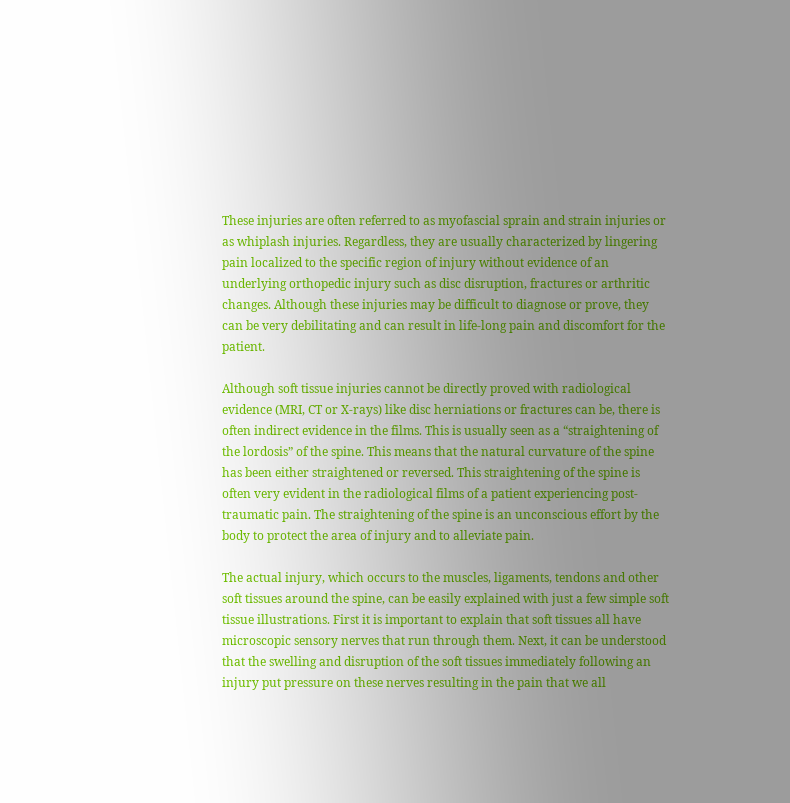These injuries are often referred to as myofascial sprain and strain injuries or as whiplash injuries. Regardless, they are usually characterized by lingering pain localized to the specific region of injury without evidence of an underlying orthopedic injury such as disc disruption, fractures or arthritic changes. Although these injuries may be difficult to diagnose or prove, they can be very debilitating and can result in life-long pain and discomfort for the patient.

Although soft tissue injuries cannot be directly proved with radiological evidence (MRI, CT or X-rays) like disc herniations or fractures can be, there is often indirect evidence in the films. This is usually seen as a “straightening of the lordosis” of the spine. This means that the natural curvature of the spine has been either straightened or reversed. This straightening of the spine is often very evident in the radiological films of a patient experiencing post-traumatic pain. The straightening of the spine is an unconscious effort by the body to protect the area of injury and to alleviate pain.

The actual injury, which occurs to the muscles, ligaments, tendons and other soft tissues around the spine, can be easily explained with just a few simple soft tissue illustrations. First it is important to explain that soft tissues all have microscopic sensory nerves that run through them. Next, it can be understood that the swelling and disruption of the soft tissues immediately following an injury put pressure on these nerves resulting in the pain that we all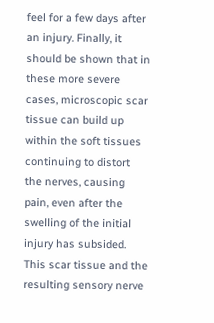feel for a few days after an injury. Finally, it should be shown that in these more severe cases, microscopic scar tissue can build up within the soft tissues continuing to distort the nerves, causing pain, even after the swelling of the initial injury has subsided. This scar tissue and the resulting sensory nerve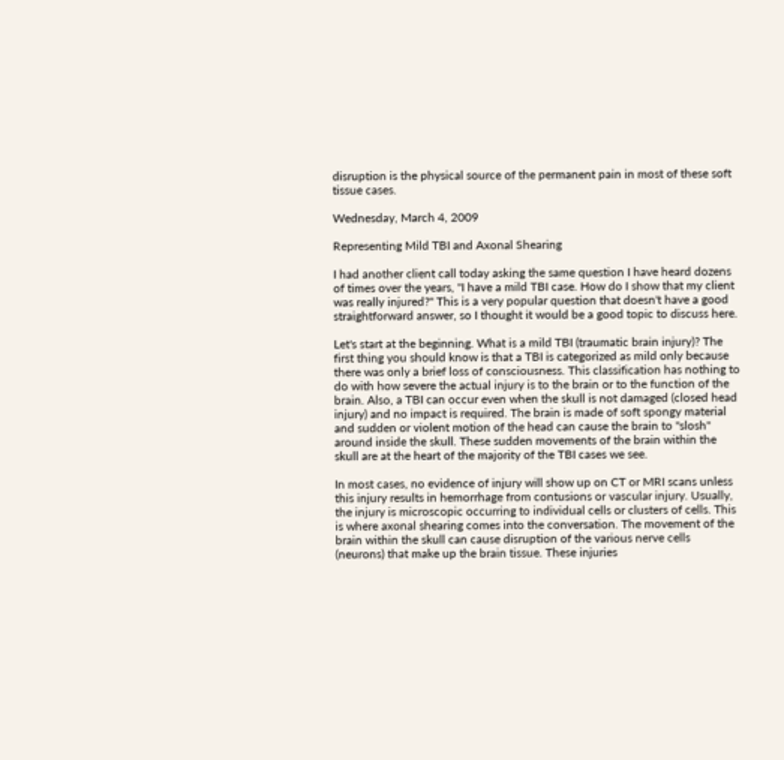disruption is the physical source of the permanent pain in most of these soft tissue cases.

Wednesday, March 4, 2009

Representing Mild TBI and Axonal Shearing

I had another client call today asking the same question I have heard dozens of times over the years, "I have a mild TBI case. How do I show that my client was really injured?" This is a very popular question that doesn't have a good straightforward answer, so I thought it would be a good topic to discuss here.

Let's start at the beginning. What is a mild TBI (traumatic brain injury)? The first thing you should know is that a TBI is categorized as mild only because there was only a brief loss of consciousness. This classification has nothing to do with how severe the actual injury is to the brain or to the function of the brain. Also, a TBI can occur even when the skull is not damaged (closed head injury) and no impact is required. The brain is made of soft spongy material and sudden or violent motion of the head can cause the brain to "slosh" around inside the skull. These sudden movements of the brain within the skull are at the heart of the majority of the TBI cases we see.

In most cases, no evidence of injury will show up on CT or MRI scans unless this injury results in hemorrhage from contusions or vascular injury. Usually, the injury is microscopic occurring to individual cells or clusters of cells. This is where axonal shearing comes into the conversation. The movement of the brain within the skull can cause disruption of the various nerve cells (neurons) that make up the brain tissue. These injuries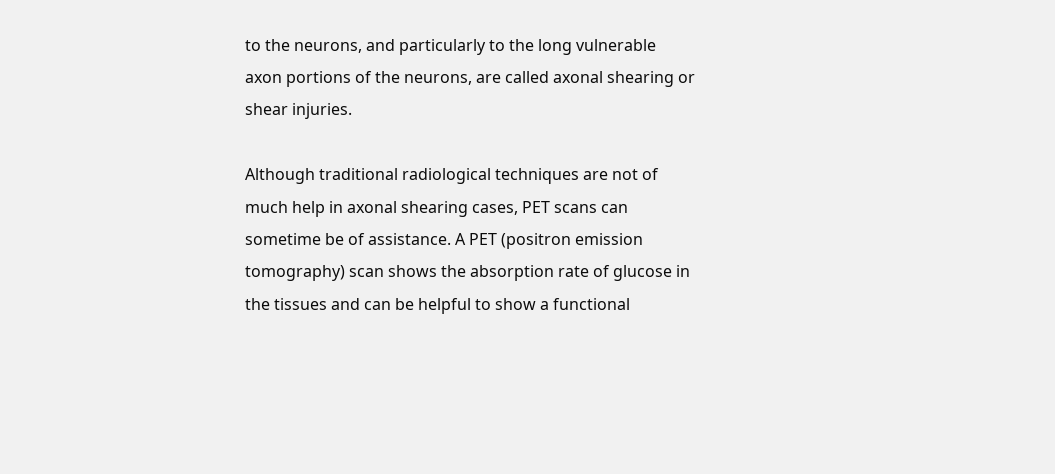to the neurons, and particularly to the long vulnerable axon portions of the neurons, are called axonal shearing or shear injuries.

Although traditional radiological techniques are not of much help in axonal shearing cases, PET scans can sometime be of assistance. A PET (positron emission tomography) scan shows the absorption rate of glucose in the tissues and can be helpful to show a functional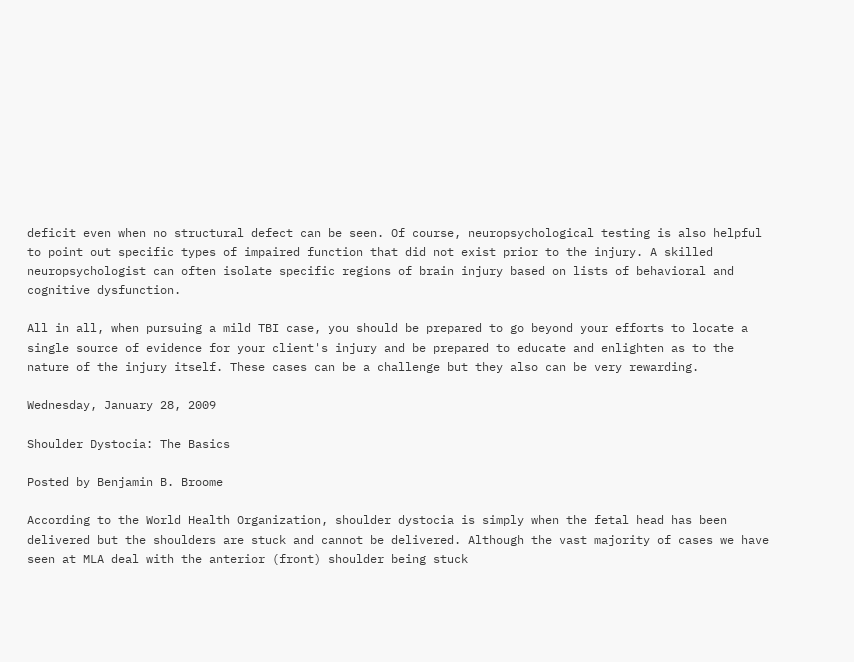deficit even when no structural defect can be seen. Of course, neuropsychological testing is also helpful to point out specific types of impaired function that did not exist prior to the injury. A skilled neuropsychologist can often isolate specific regions of brain injury based on lists of behavioral and cognitive dysfunction.

All in all, when pursuing a mild TBI case, you should be prepared to go beyond your efforts to locate a single source of evidence for your client's injury and be prepared to educate and enlighten as to the nature of the injury itself. These cases can be a challenge but they also can be very rewarding.

Wednesday, January 28, 2009

Shoulder Dystocia: The Basics

Posted by Benjamin B. Broome

According to the World Health Organization, shoulder dystocia is simply when the fetal head has been delivered but the shoulders are stuck and cannot be delivered. Although the vast majority of cases we have seen at MLA deal with the anterior (front) shoulder being stuck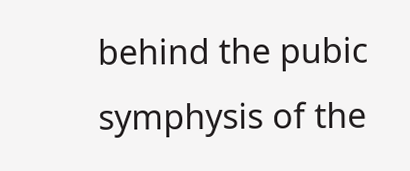behind the pubic symphysis of the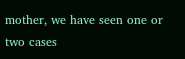mother, we have seen one or two cases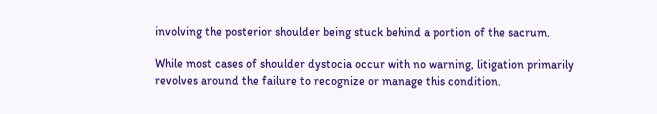involving the posterior shoulder being stuck behind a portion of the sacrum.

While most cases of shoulder dystocia occur with no warning, litigation primarily revolves around the failure to recognize or manage this condition.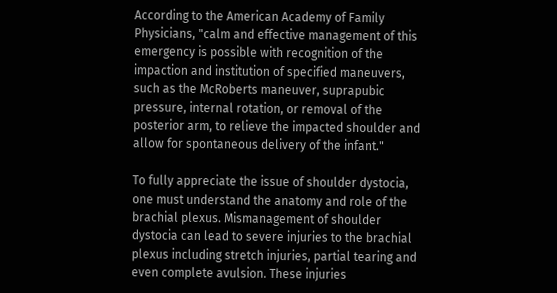According to the American Academy of Family Physicians, "calm and effective management of this emergency is possible with recognition of the impaction and institution of specified maneuvers, such as the McRoberts maneuver, suprapubic pressure, internal rotation, or removal of the posterior arm, to relieve the impacted shoulder and allow for spontaneous delivery of the infant."

To fully appreciate the issue of shoulder dystocia, one must understand the anatomy and role of the brachial plexus. Mismanagement of shoulder dystocia can lead to severe injuries to the brachial plexus including stretch injuries, partial tearing and even complete avulsion. These injuries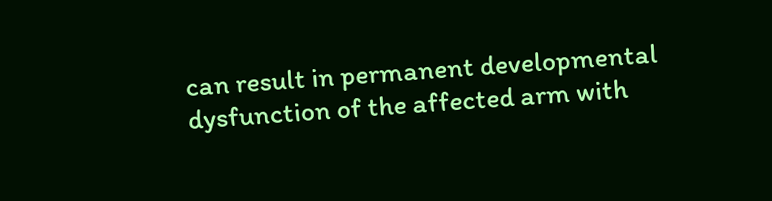can result in permanent developmental dysfunction of the affected arm with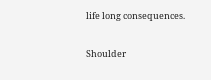life long consequences.

Shoulder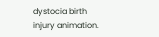dystocia birth injury animation.